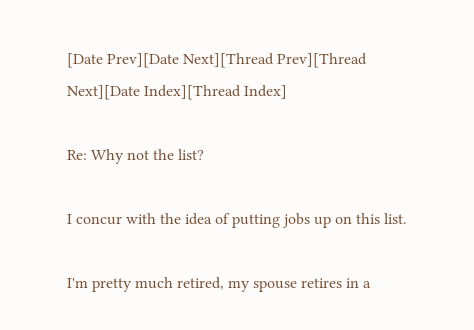[Date Prev][Date Next][Thread Prev][Thread Next][Date Index][Thread Index]

Re: Why not the list?

I concur with the idea of putting jobs up on this list.

I'm pretty much retired, my spouse retires in a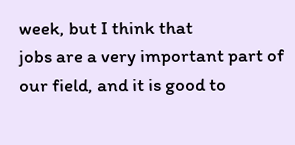week, but I think that
jobs are a very important part of our field, and it is good to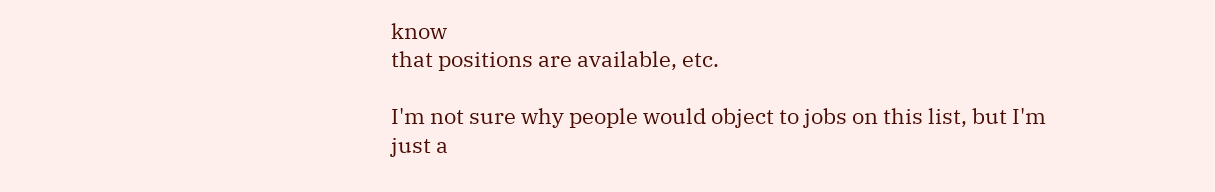know
that positions are available, etc.

I'm not sure why people would object to jobs on this list, but I'm
just a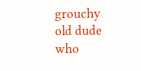grouchy old dude who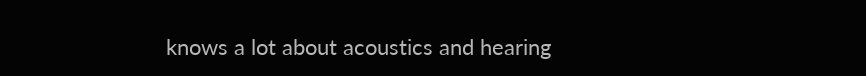knows a lot about acoustics and hearing